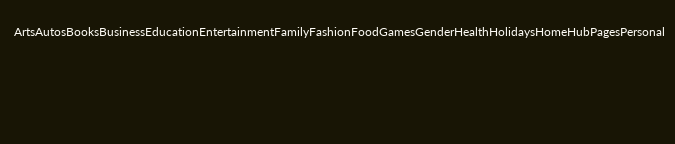ArtsAutosBooksBusinessEducationEntertainmentFamilyFashionFoodGamesGenderHealthHolidaysHomeHubPagesPersonal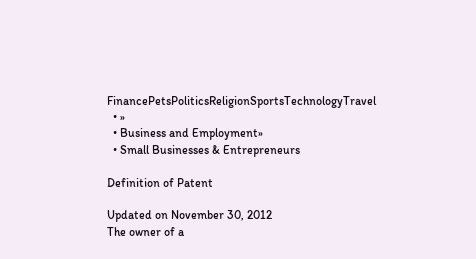FinancePetsPoliticsReligionSportsTechnologyTravel
  • »
  • Business and Employment»
  • Small Businesses & Entrepreneurs

Definition of Patent

Updated on November 30, 2012
The owner of a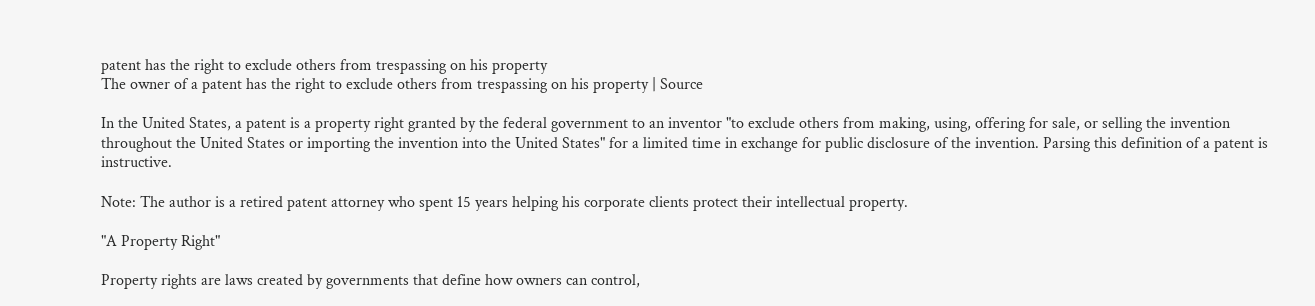patent has the right to exclude others from trespassing on his property
The owner of a patent has the right to exclude others from trespassing on his property | Source

In the United States, a patent is a property right granted by the federal government to an inventor "to exclude others from making, using, offering for sale, or selling the invention throughout the United States or importing the invention into the United States" for a limited time in exchange for public disclosure of the invention. Parsing this definition of a patent is instructive.

Note: The author is a retired patent attorney who spent 15 years helping his corporate clients protect their intellectual property.

"A Property Right"

Property rights are laws created by governments that define how owners can control,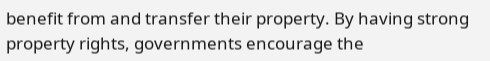benefit from and transfer their property. By having strong property rights, governments encourage the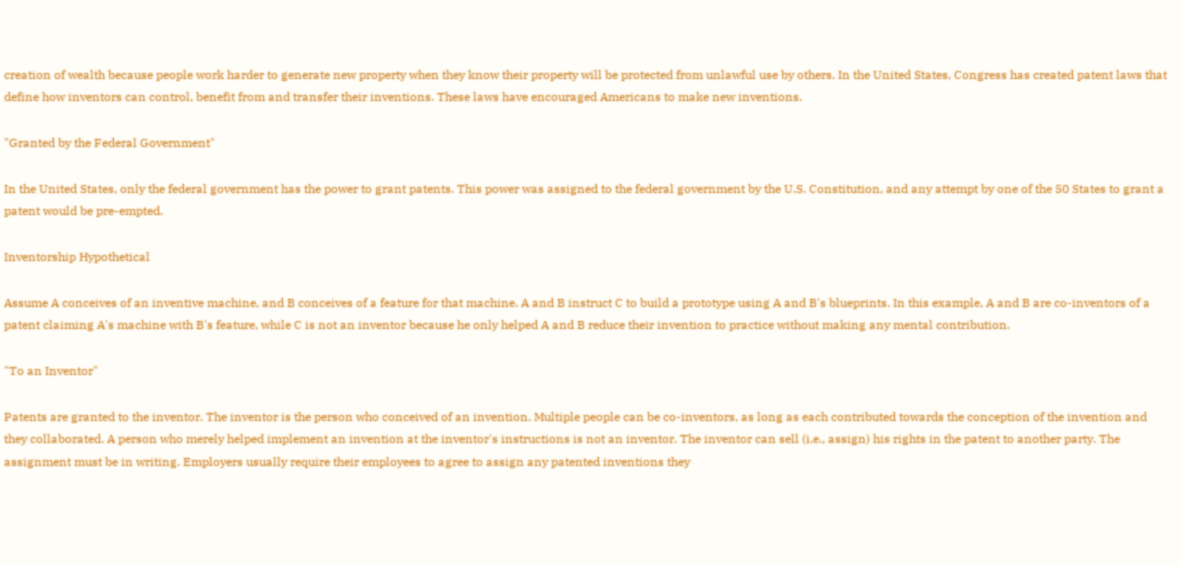creation of wealth because people work harder to generate new property when they know their property will be protected from unlawful use by others. In the United States, Congress has created patent laws that define how inventors can control, benefit from and transfer their inventions. These laws have encouraged Americans to make new inventions.

"Granted by the Federal Government"

In the United States, only the federal government has the power to grant patents. This power was assigned to the federal government by the U.S. Constitution, and any attempt by one of the 50 States to grant a patent would be pre-empted.

Inventorship Hypothetical

Assume A conceives of an inventive machine, and B conceives of a feature for that machine. A and B instruct C to build a prototype using A and B's blueprints. In this example, A and B are co-inventors of a patent claiming A's machine with B's feature, while C is not an inventor because he only helped A and B reduce their invention to practice without making any mental contribution.

"To an Inventor"

Patents are granted to the inventor. The inventor is the person who conceived of an invention. Multiple people can be co-inventors, as long as each contributed towards the conception of the invention and they collaborated. A person who merely helped implement an invention at the inventor's instructions is not an inventor. The inventor can sell (i.e., assign) his rights in the patent to another party. The assignment must be in writing. Employers usually require their employees to agree to assign any patented inventions they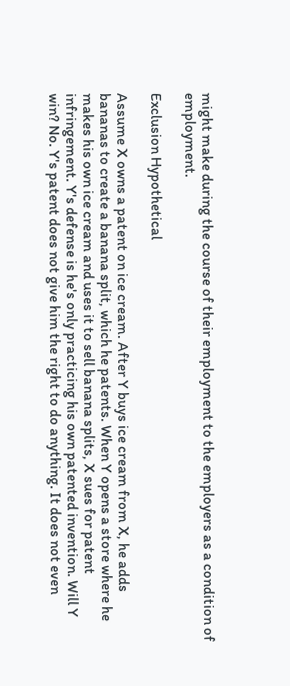might make during the course of their employment to the employers as a condition of employment.

Exclusion Hypothetical

Assume X owns a patent on ice cream. After Y buys ice cream from X, he adds bananas to create a banana split, which he patents. When Y opens a store where he makes his own ice cream and uses it to sell banana splits, X sues for patent infringement. Y's defense is he's only practicing his own patented invention. Will Y win? No. Y's patent does not give him the right to do anything. It does not even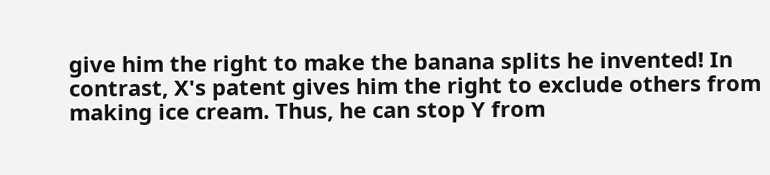give him the right to make the banana splits he invented! In contrast, X's patent gives him the right to exclude others from making ice cream. Thus, he can stop Y from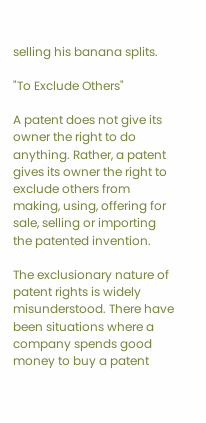selling his banana splits.

"To Exclude Others"

A patent does not give its owner the right to do anything. Rather, a patent gives its owner the right to exclude others from making, using, offering for sale, selling or importing the patented invention.

The exclusionary nature of patent rights is widely misunderstood. There have been situations where a company spends good money to buy a patent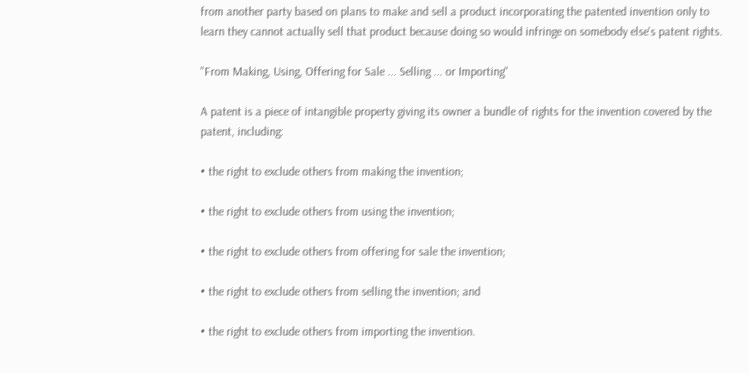from another party based on plans to make and sell a product incorporating the patented invention only to learn they cannot actually sell that product because doing so would infringe on somebody else's patent rights.

"From Making, Using, Offering for Sale ... Selling ... or Importing"

A patent is a piece of intangible property giving its owner a bundle of rights for the invention covered by the patent, including:

• the right to exclude others from making the invention;

• the right to exclude others from using the invention;

• the right to exclude others from offering for sale the invention;

• the right to exclude others from selling the invention; and

• the right to exclude others from importing the invention.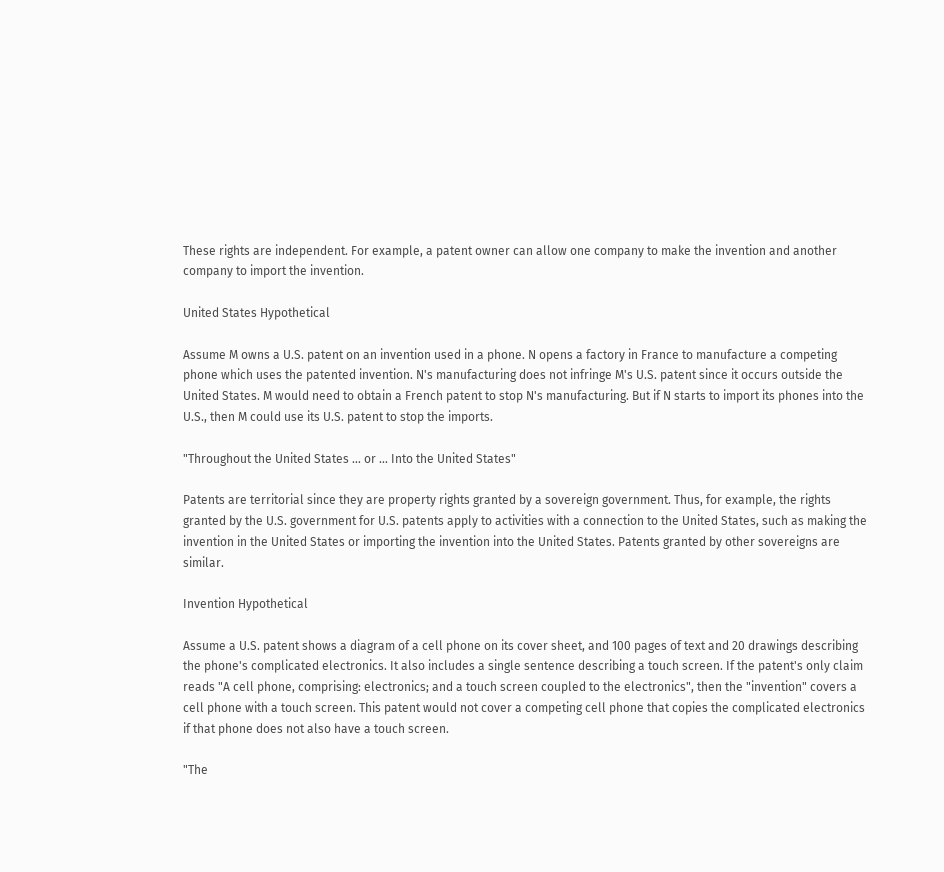These rights are independent. For example, a patent owner can allow one company to make the invention and another company to import the invention.

United States Hypothetical

Assume M owns a U.S. patent on an invention used in a phone. N opens a factory in France to manufacture a competing phone which uses the patented invention. N's manufacturing does not infringe M's U.S. patent since it occurs outside the United States. M would need to obtain a French patent to stop N's manufacturing. But if N starts to import its phones into the U.S., then M could use its U.S. patent to stop the imports.

"Throughout the United States ... or ... Into the United States"

Patents are territorial since they are property rights granted by a sovereign government. Thus, for example, the rights granted by the U.S. government for U.S. patents apply to activities with a connection to the United States, such as making the invention in the United States or importing the invention into the United States. Patents granted by other sovereigns are similar.

Invention Hypothetical

Assume a U.S. patent shows a diagram of a cell phone on its cover sheet, and 100 pages of text and 20 drawings describing the phone's complicated electronics. It also includes a single sentence describing a touch screen. If the patent's only claim reads "A cell phone, comprising: electronics; and a touch screen coupled to the electronics", then the "invention" covers a cell phone with a touch screen. This patent would not cover a competing cell phone that copies the complicated electronics if that phone does not also have a touch screen.

"The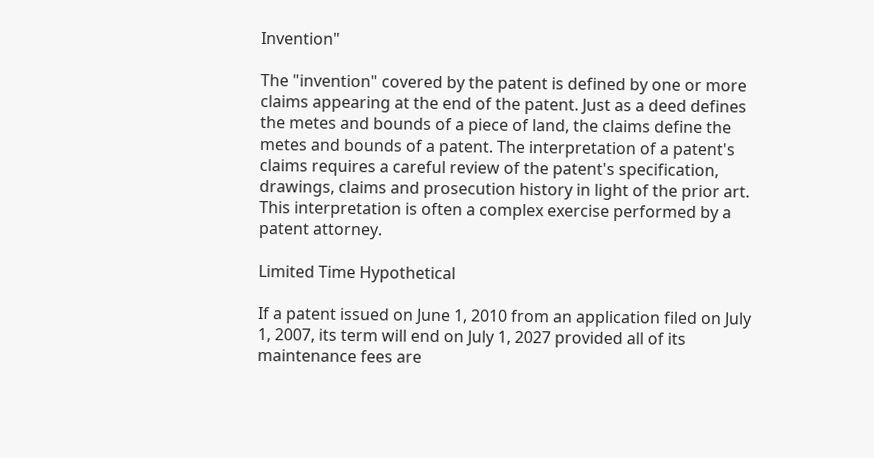Invention"

The "invention" covered by the patent is defined by one or more claims appearing at the end of the patent. Just as a deed defines the metes and bounds of a piece of land, the claims define the metes and bounds of a patent. The interpretation of a patent's claims requires a careful review of the patent's specification, drawings, claims and prosecution history in light of the prior art. This interpretation is often a complex exercise performed by a patent attorney.

Limited Time Hypothetical

If a patent issued on June 1, 2010 from an application filed on July 1, 2007, its term will end on July 1, 2027 provided all of its maintenance fees are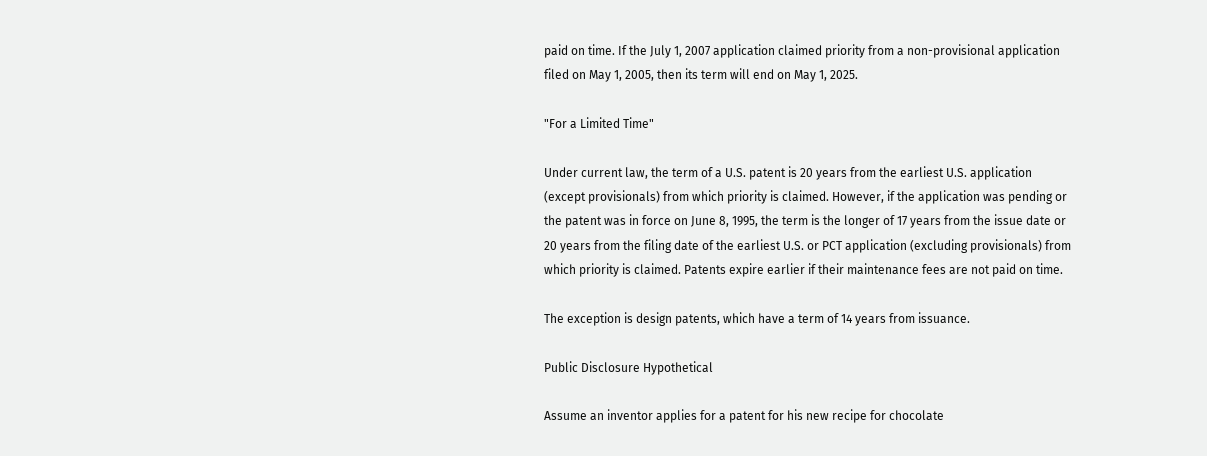paid on time. If the July 1, 2007 application claimed priority from a non-provisional application filed on May 1, 2005, then its term will end on May 1, 2025.

"For a Limited Time"

Under current law, the term of a U.S. patent is 20 years from the earliest U.S. application (except provisionals) from which priority is claimed. However, if the application was pending or the patent was in force on June 8, 1995, the term is the longer of 17 years from the issue date or 20 years from the filing date of the earliest U.S. or PCT application (excluding provisionals) from which priority is claimed. Patents expire earlier if their maintenance fees are not paid on time.

The exception is design patents, which have a term of 14 years from issuance.

Public Disclosure Hypothetical

Assume an inventor applies for a patent for his new recipe for chocolate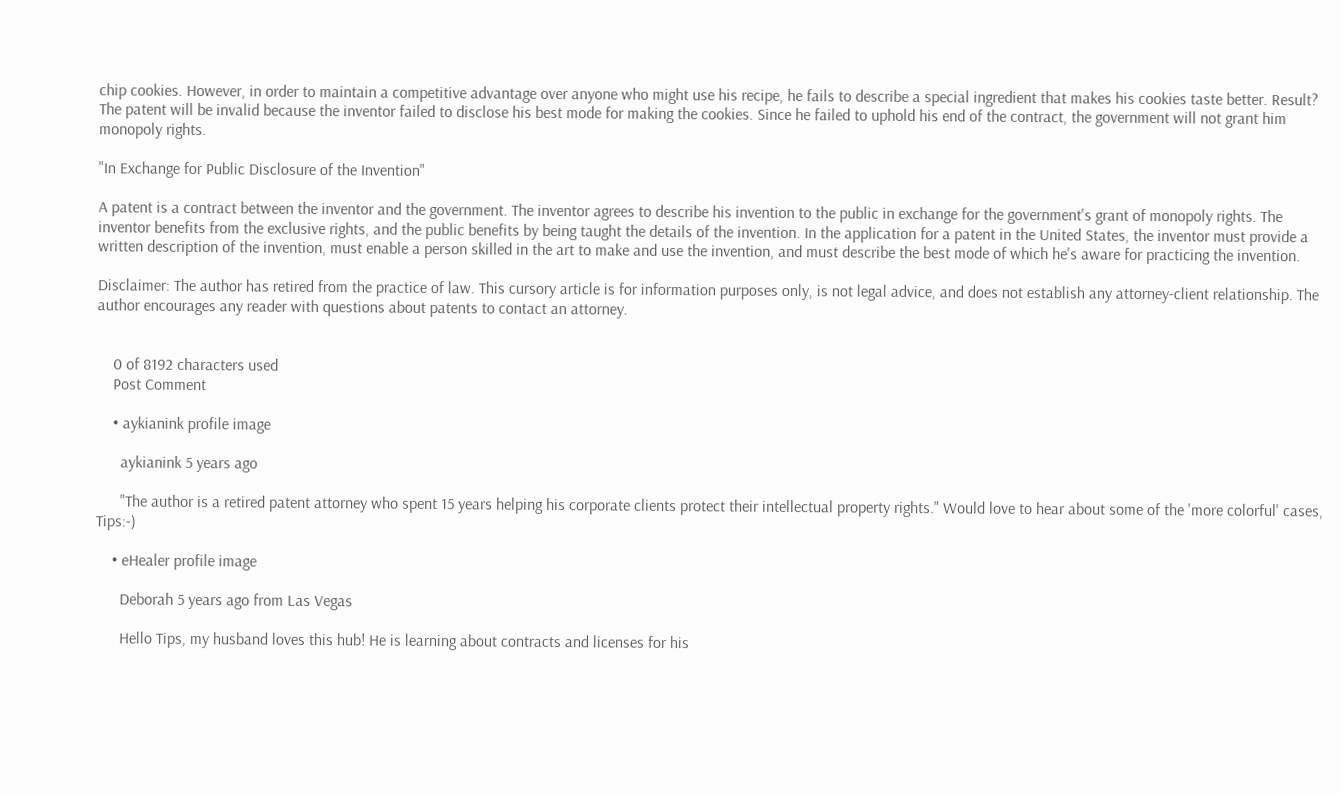chip cookies. However, in order to maintain a competitive advantage over anyone who might use his recipe, he fails to describe a special ingredient that makes his cookies taste better. Result? The patent will be invalid because the inventor failed to disclose his best mode for making the cookies. Since he failed to uphold his end of the contract, the government will not grant him monopoly rights.

"In Exchange for Public Disclosure of the Invention"

A patent is a contract between the inventor and the government. The inventor agrees to describe his invention to the public in exchange for the government's grant of monopoly rights. The inventor benefits from the exclusive rights, and the public benefits by being taught the details of the invention. In the application for a patent in the United States, the inventor must provide a written description of the invention, must enable a person skilled in the art to make and use the invention, and must describe the best mode of which he's aware for practicing the invention.

Disclaimer: The author has retired from the practice of law. This cursory article is for information purposes only, is not legal advice, and does not establish any attorney-client relationship. The author encourages any reader with questions about patents to contact an attorney.


    0 of 8192 characters used
    Post Comment

    • aykianink profile image

      aykianink 5 years ago

      "The author is a retired patent attorney who spent 15 years helping his corporate clients protect their intellectual property rights." Would love to hear about some of the 'more colorful' cases, Tips:-)

    • eHealer profile image

      Deborah 5 years ago from Las Vegas

      Hello Tips, my husband loves this hub! He is learning about contracts and licenses for his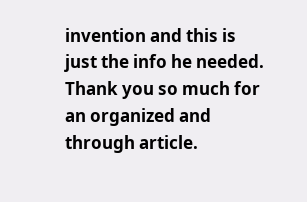invention and this is just the info he needed. Thank you so much for an organized and through article.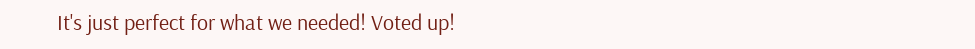It's just perfect for what we needed! Voted up!